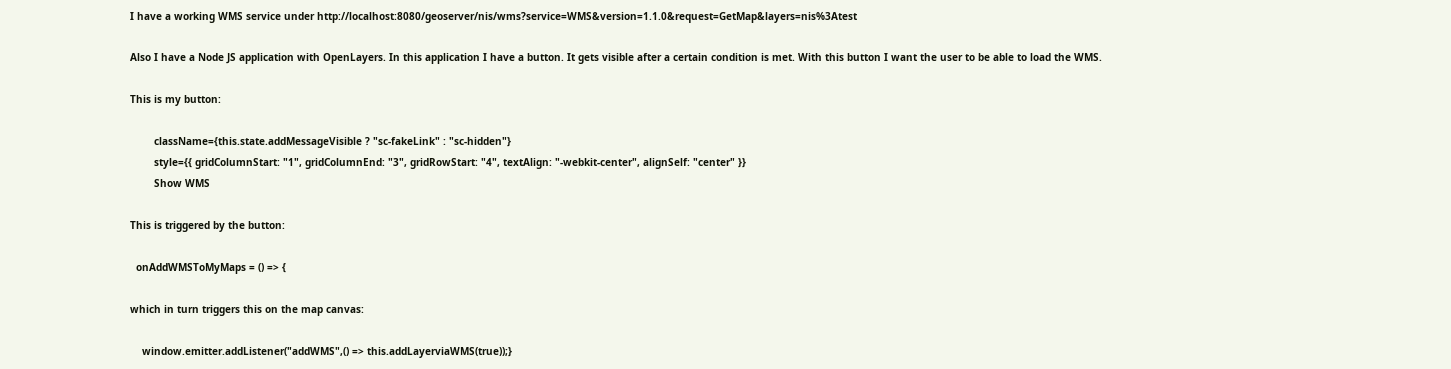I have a working WMS service under http://localhost:8080/geoserver/nis/wms?service=WMS&version=1.1.0&request=GetMap&layers=nis%3Atest

Also I have a Node JS application with OpenLayers. In this application I have a button. It gets visible after a certain condition is met. With this button I want the user to be able to load the WMS.

This is my button:

        className={this.state.addMessageVisible ? "sc-fakeLink" : "sc-hidden"}
        style={{ gridColumnStart: "1", gridColumnEnd: "3", gridRowStart: "4", textAlign: "-webkit-center", alignSelf: "center" }}
        Show WMS

This is triggered by the button:

  onAddWMSToMyMaps = () => {

which in turn triggers this on the map canvas:

    window.emitter.addListener("addWMS",() => this.addLayerviaWMS(true));}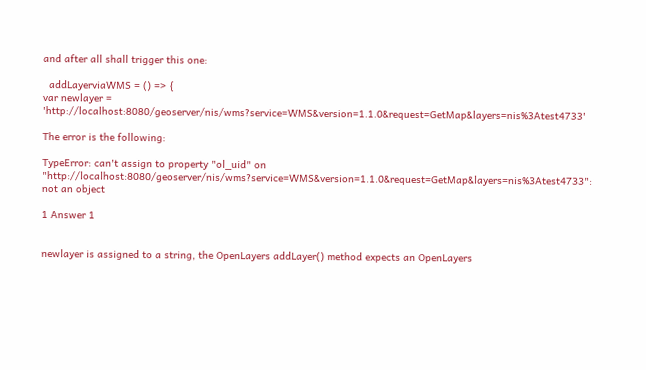and after all shall trigger this one:

  addLayerviaWMS = () => {
var newlayer = 'http://localhost:8080/geoserver/nis/wms?service=WMS&version=1.1.0&request=GetMap&layers=nis%3Atest4733'

The error is the following:

TypeError: can't assign to property "ol_uid" on "http://localhost:8080/geoserver/nis/wms?service=WMS&version=1.1.0&request=GetMap&layers=nis%3Atest4733": not an object

1 Answer 1


newlayer is assigned to a string, the OpenLayers addLayer() method expects an OpenLayers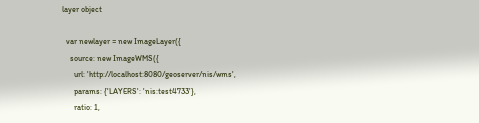layer object

  var newlayer = new ImageLayer({
    source: new ImageWMS({
      url: 'http://localhost:8080/geoserver/nis/wms',
      params: {'LAYERS': 'nis:test4733'},
      ratio: 1,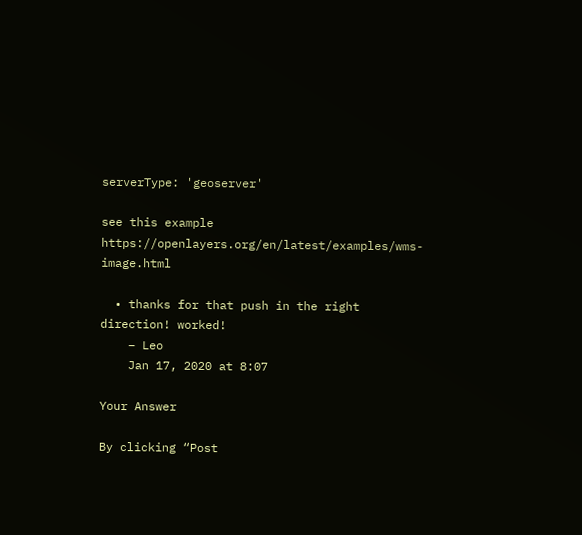serverType: 'geoserver'

see this example https://openlayers.org/en/latest/examples/wms-image.html

  • thanks for that push in the right direction! worked!
    – Leo
    Jan 17, 2020 at 8:07

Your Answer

By clicking “Post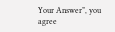Your Answer”, you agree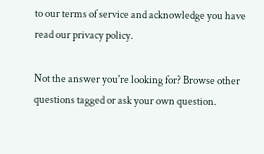to our terms of service and acknowledge you have read our privacy policy.

Not the answer you're looking for? Browse other questions tagged or ask your own question.